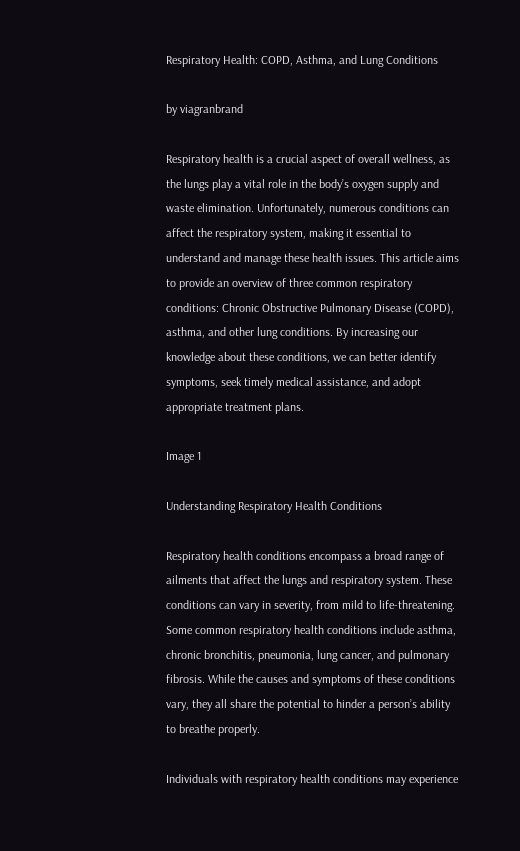Respiratory Health: COPD, Asthma, and Lung Conditions

by viagranbrand

Respiratory health is a crucial aspect of overall wellness, as the lungs play a vital role in the body’s oxygen supply and waste elimination. Unfortunately, numerous conditions can affect the respiratory system, making it essential to understand and manage these health issues. This article aims to provide an overview of three common respiratory conditions: Chronic Obstructive Pulmonary Disease (COPD), asthma, and other lung conditions. By increasing our knowledge about these conditions, we can better identify symptoms, seek timely medical assistance, and adopt appropriate treatment plans.

Image 1

Understanding Respiratory Health Conditions

Respiratory health conditions encompass a broad range of ailments that affect the lungs and respiratory system. These conditions can vary in severity, from mild to life-threatening. Some common respiratory health conditions include asthma, chronic bronchitis, pneumonia, lung cancer, and pulmonary fibrosis. While the causes and symptoms of these conditions vary, they all share the potential to hinder a person’s ability to breathe properly.

Individuals with respiratory health conditions may experience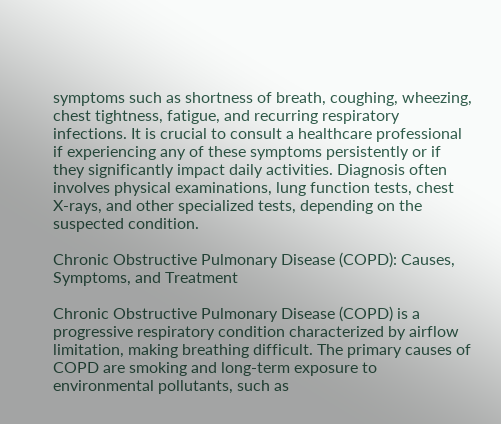symptoms such as shortness of breath, coughing, wheezing, chest tightness, fatigue, and recurring respiratory infections. It is crucial to consult a healthcare professional if experiencing any of these symptoms persistently or if they significantly impact daily activities. Diagnosis often involves physical examinations, lung function tests, chest X-rays, and other specialized tests, depending on the suspected condition.

Chronic Obstructive Pulmonary Disease (COPD): Causes, Symptoms, and Treatment

Chronic Obstructive Pulmonary Disease (COPD) is a progressive respiratory condition characterized by airflow limitation, making breathing difficult. The primary causes of COPD are smoking and long-term exposure to environmental pollutants, such as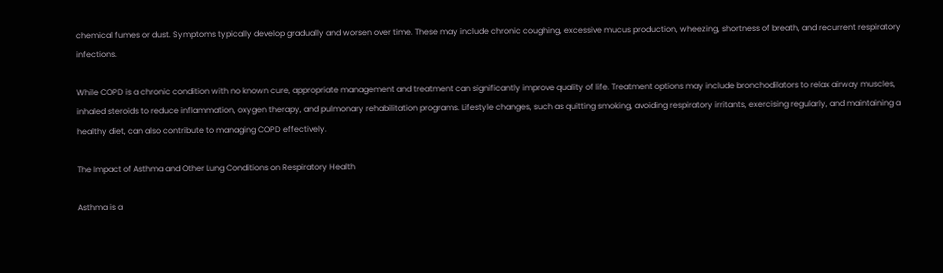chemical fumes or dust. Symptoms typically develop gradually and worsen over time. These may include chronic coughing, excessive mucus production, wheezing, shortness of breath, and recurrent respiratory infections.

While COPD is a chronic condition with no known cure, appropriate management and treatment can significantly improve quality of life. Treatment options may include bronchodilators to relax airway muscles, inhaled steroids to reduce inflammation, oxygen therapy, and pulmonary rehabilitation programs. Lifestyle changes, such as quitting smoking, avoiding respiratory irritants, exercising regularly, and maintaining a healthy diet, can also contribute to managing COPD effectively.

The Impact of Asthma and Other Lung Conditions on Respiratory Health

Asthma is a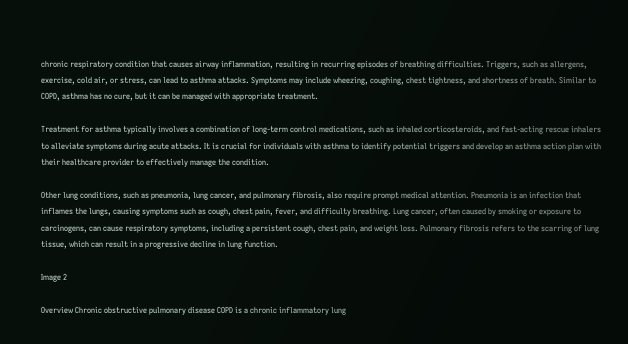chronic respiratory condition that causes airway inflammation, resulting in recurring episodes of breathing difficulties. Triggers, such as allergens, exercise, cold air, or stress, can lead to asthma attacks. Symptoms may include wheezing, coughing, chest tightness, and shortness of breath. Similar to COPD, asthma has no cure, but it can be managed with appropriate treatment.

Treatment for asthma typically involves a combination of long-term control medications, such as inhaled corticosteroids, and fast-acting rescue inhalers to alleviate symptoms during acute attacks. It is crucial for individuals with asthma to identify potential triggers and develop an asthma action plan with their healthcare provider to effectively manage the condition.

Other lung conditions, such as pneumonia, lung cancer, and pulmonary fibrosis, also require prompt medical attention. Pneumonia is an infection that inflames the lungs, causing symptoms such as cough, chest pain, fever, and difficulty breathing. Lung cancer, often caused by smoking or exposure to carcinogens, can cause respiratory symptoms, including a persistent cough, chest pain, and weight loss. Pulmonary fibrosis refers to the scarring of lung tissue, which can result in a progressive decline in lung function.

Image 2

Overview Chronic obstructive pulmonary disease COPD is a chronic inflammatory lung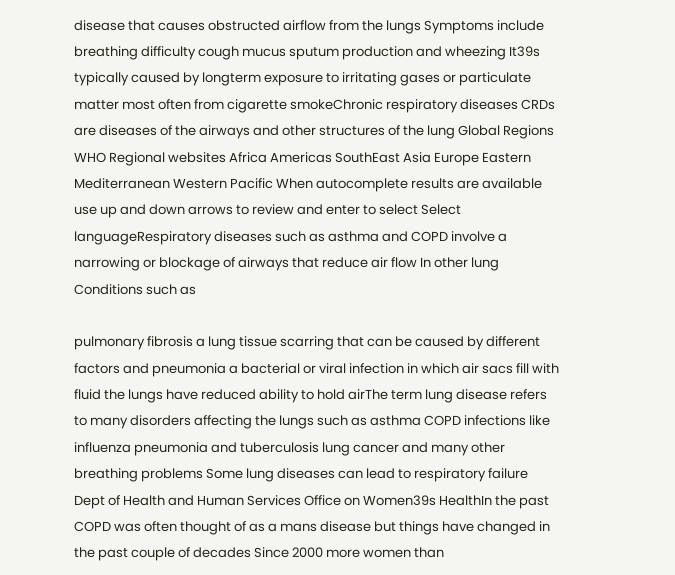disease that causes obstructed airflow from the lungs Symptoms include breathing difficulty cough mucus sputum production and wheezing It39s typically caused by longterm exposure to irritating gases or particulate matter most often from cigarette smokeChronic respiratory diseases CRDs are diseases of the airways and other structures of the lung Global Regions WHO Regional websites Africa Americas SouthEast Asia Europe Eastern Mediterranean Western Pacific When autocomplete results are available use up and down arrows to review and enter to select Select languageRespiratory diseases such as asthma and COPD involve a narrowing or blockage of airways that reduce air flow In other lung Conditions such as

pulmonary fibrosis a lung tissue scarring that can be caused by different factors and pneumonia a bacterial or viral infection in which air sacs fill with fluid the lungs have reduced ability to hold airThe term lung disease refers to many disorders affecting the lungs such as asthma COPD infections like influenza pneumonia and tuberculosis lung cancer and many other breathing problems Some lung diseases can lead to respiratory failure Dept of Health and Human Services Office on Women39s HealthIn the past COPD was often thought of as a mans disease but things have changed in the past couple of decades Since 2000 more women than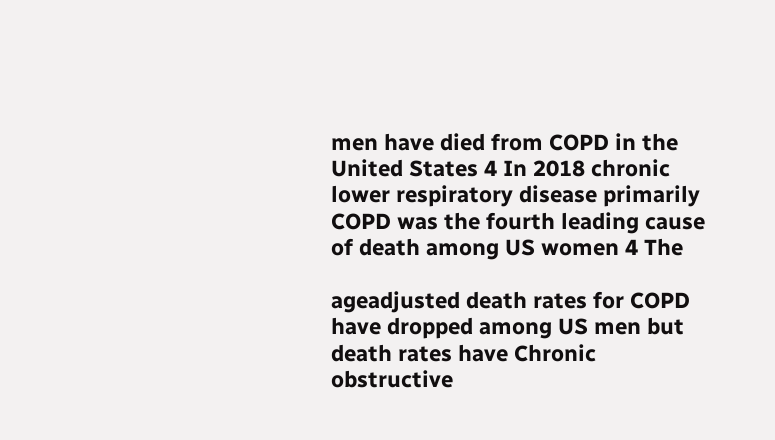men have died from COPD in the United States 4 In 2018 chronic lower respiratory disease primarily COPD was the fourth leading cause of death among US women 4 The

ageadjusted death rates for COPD have dropped among US men but death rates have Chronic obstructive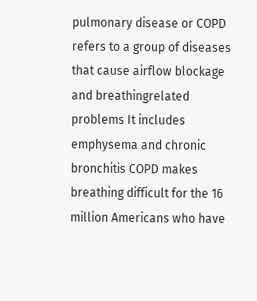pulmonary disease or COPD refers to a group of diseases that cause airflow blockage and breathingrelated problems It includes emphysema and chronic bronchitis COPD makes breathing difficult for the 16 million Americans who have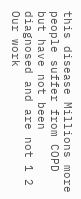this disease Millions more people suffer from COPD but have not been diagnosed and are not 1 2 Our work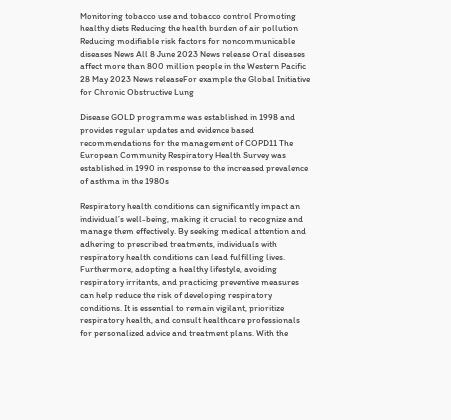Monitoring tobacco use and tobacco control Promoting healthy diets Reducing the health burden of air pollution Reducing modifiable risk factors for noncommunicable diseases News All 8 June 2023 News release Oral diseases affect more than 800 million people in the Western Pacific 28 May 2023 News releaseFor example the Global Initiative for Chronic Obstructive Lung

Disease GOLD programme was established in 1998 and provides regular updates and evidence based recommendations for the management of COPD11 The European Community Respiratory Health Survey was established in 1990 in response to the increased prevalence of asthma in the 1980s

Respiratory health conditions can significantly impact an individual’s well-being, making it crucial to recognize and manage them effectively. By seeking medical attention and adhering to prescribed treatments, individuals with respiratory health conditions can lead fulfilling lives. Furthermore, adopting a healthy lifestyle, avoiding respiratory irritants, and practicing preventive measures can help reduce the risk of developing respiratory conditions. It is essential to remain vigilant, prioritize respiratory health, and consult healthcare professionals for personalized advice and treatment plans. With the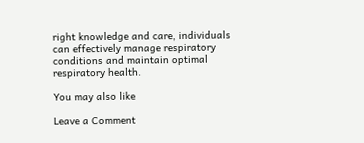right knowledge and care, individuals can effectively manage respiratory conditions and maintain optimal respiratory health.

You may also like

Leave a Comment